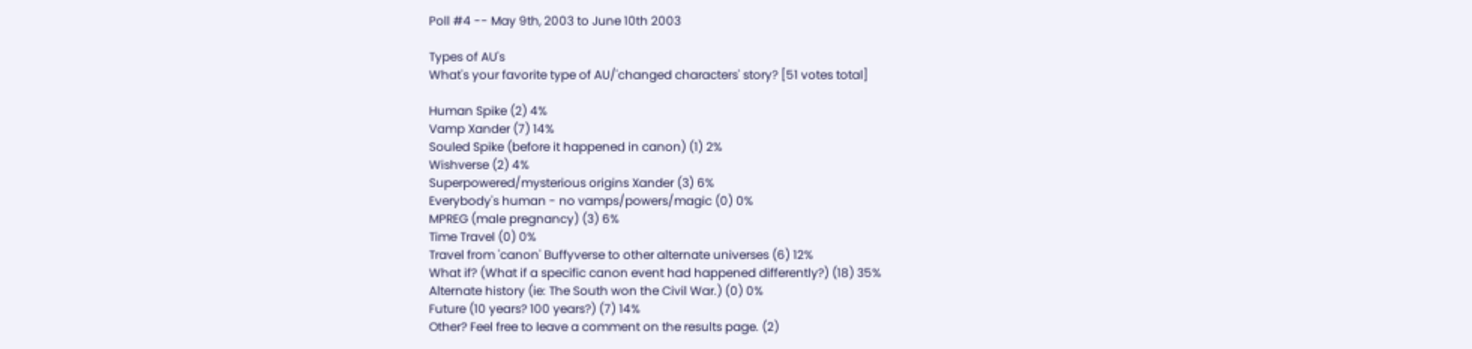Poll #4 -- May 9th, 2003 to June 10th 2003

Types of AU's
What's your favorite type of AU/'changed characters' story? [51 votes total]

Human Spike (2) 4%
Vamp Xander (7) 14%
Souled Spike (before it happened in canon) (1) 2%
Wishverse (2) 4%
Superpowered/mysterious origins Xander (3) 6%
Everybody's human - no vamps/powers/magic (0) 0%
MPREG (male pregnancy) (3) 6%
Time Travel (0) 0%
Travel from 'canon' Buffyverse to other alternate universes (6) 12%
What if? (What if a specific canon event had happened differently?) (18) 35%
Alternate history (ie: The South won the Civil War.) (0) 0%
Future (10 years? 100 years?) (7) 14%
Other? Feel free to leave a comment on the results page. (2)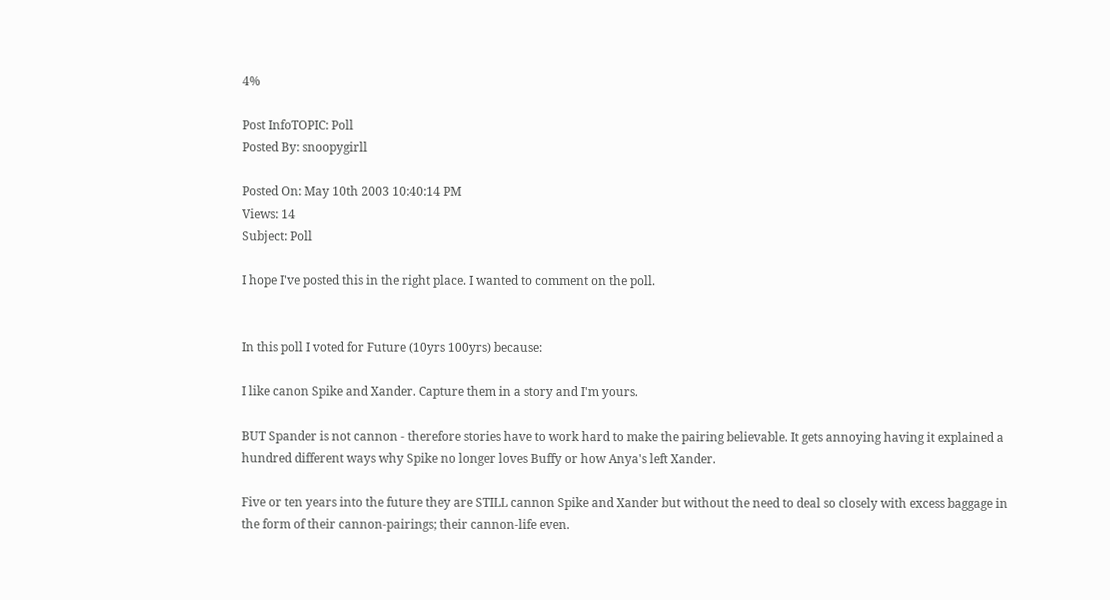4%

Post InfoTOPIC: Poll
Posted By: snoopygirll

Posted On: May 10th 2003 10:40:14 PM
Views: 14
Subject: Poll

I hope I've posted this in the right place. I wanted to comment on the poll.


In this poll I voted for Future (10yrs 100yrs) because:

I like canon Spike and Xander. Capture them in a story and I'm yours.

BUT Spander is not cannon - therefore stories have to work hard to make the pairing believable. It gets annoying having it explained a hundred different ways why Spike no longer loves Buffy or how Anya's left Xander.

Five or ten years into the future they are STILL cannon Spike and Xander but without the need to deal so closely with excess baggage in the form of their cannon-pairings; their cannon-life even.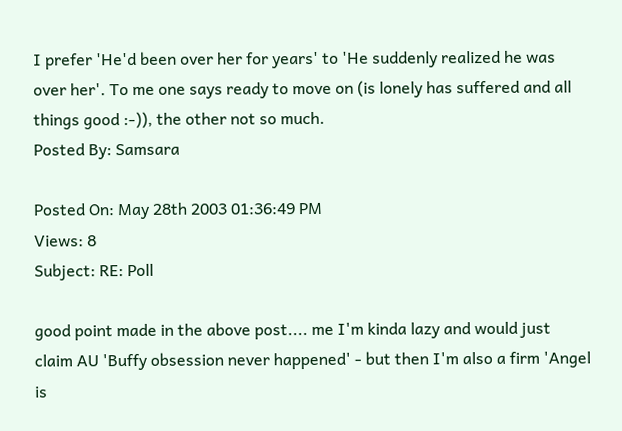I prefer 'He'd been over her for years' to 'He suddenly realized he was over her'. To me one says ready to move on (is lonely has suffered and all things good :-)), the other not so much.
Posted By: Samsara

Posted On: May 28th 2003 01:36:49 PM
Views: 8
Subject: RE: Poll

good point made in the above post.... me I'm kinda lazy and would just claim AU 'Buffy obsession never happened' - but then I'm also a firm 'Angel is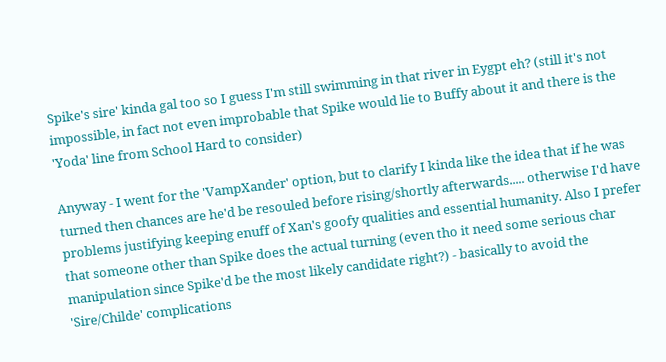Spike's sire' kinda gal too so I guess I'm still swimming in that river in Eygpt eh? (still it's not impossible, in fact not even improbable that Spike would lie to Buffy about it and there is the 'Yoda' line from School Hard to consider)

Anyway - I went for the 'VampXander' option, but to clarify I kinda like the idea that if he was turned then chances are he'd be resouled before rising/shortly afterwards..... otherwise I'd have problems justifying keeping enuff of Xan's goofy qualities and essential humanity. Also I prefer that someone other than Spike does the actual turning (even tho it need some serious char manipulation since Spike'd be the most likely candidate right?) - basically to avoid the 'Sire/Childe' complications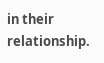in their relationship.